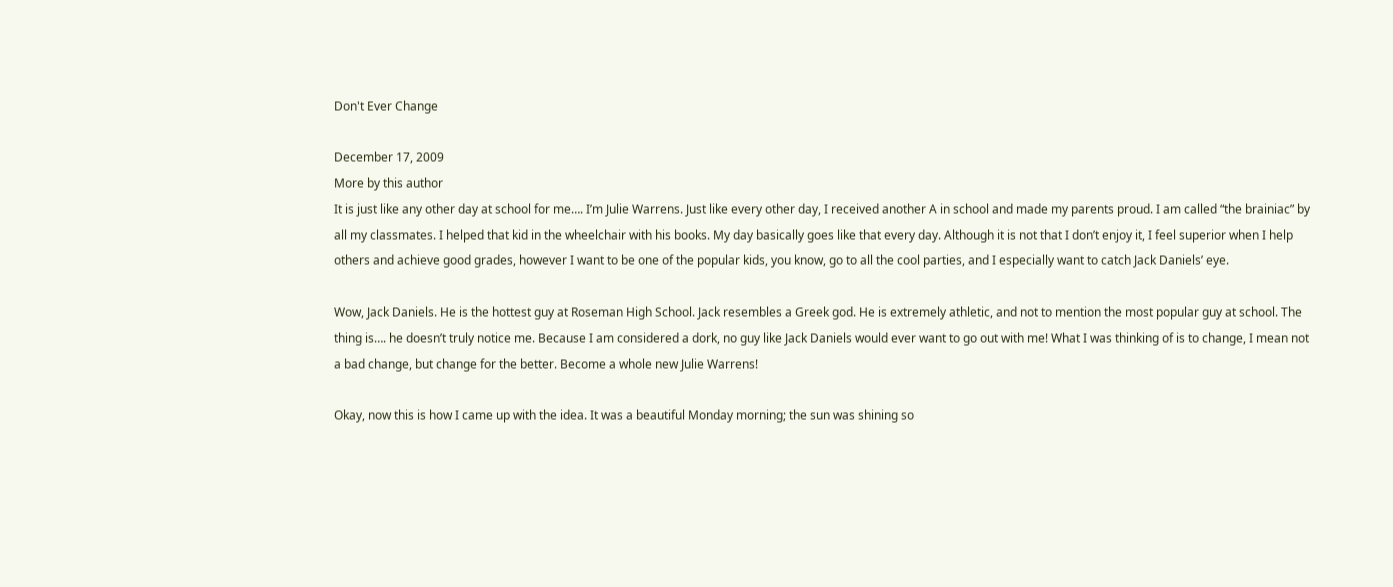Don't Ever Change

December 17, 2009
More by this author
It is just like any other day at school for me…. I’m Julie Warrens. Just like every other day, I received another A in school and made my parents proud. I am called “the brainiac” by all my classmates. I helped that kid in the wheelchair with his books. My day basically goes like that every day. Although it is not that I don’t enjoy it, I feel superior when I help others and achieve good grades, however I want to be one of the popular kids, you know, go to all the cool parties, and I especially want to catch Jack Daniels’ eye.

Wow, Jack Daniels. He is the hottest guy at Roseman High School. Jack resembles a Greek god. He is extremely athletic, and not to mention the most popular guy at school. The thing is…. he doesn’t truly notice me. Because I am considered a dork, no guy like Jack Daniels would ever want to go out with me! What I was thinking of is to change, I mean not a bad change, but change for the better. Become a whole new Julie Warrens!

Okay, now this is how I came up with the idea. It was a beautiful Monday morning; the sun was shining so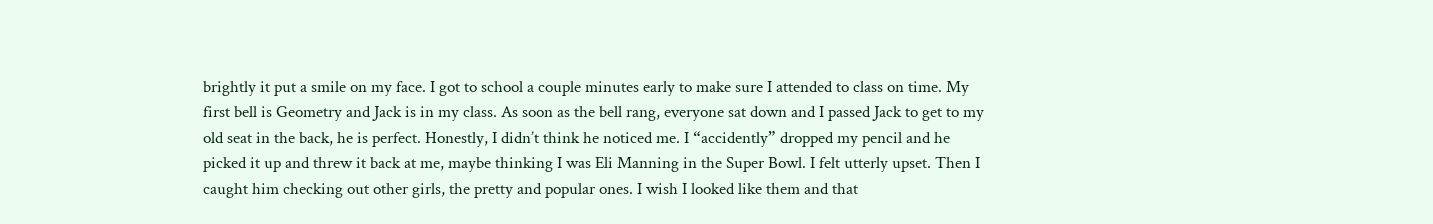brightly it put a smile on my face. I got to school a couple minutes early to make sure I attended to class on time. My first bell is Geometry and Jack is in my class. As soon as the bell rang, everyone sat down and I passed Jack to get to my old seat in the back, he is perfect. Honestly, I didn’t think he noticed me. I “accidently” dropped my pencil and he picked it up and threw it back at me, maybe thinking I was Eli Manning in the Super Bowl. I felt utterly upset. Then I caught him checking out other girls, the pretty and popular ones. I wish I looked like them and that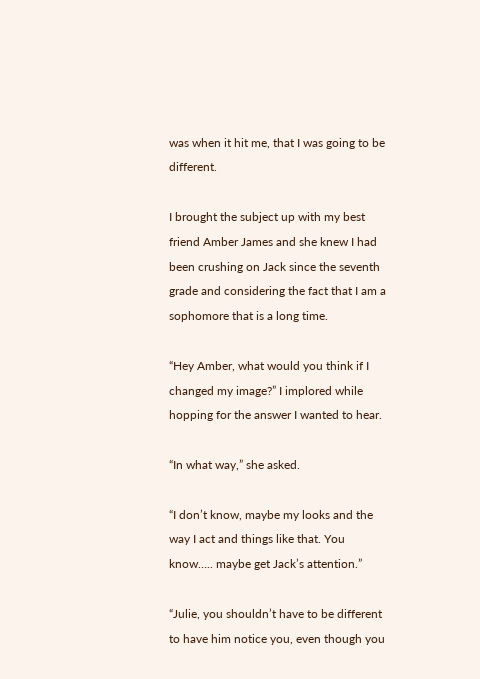was when it hit me, that I was going to be different.

I brought the subject up with my best friend Amber James and she knew I had been crushing on Jack since the seventh grade and considering the fact that I am a sophomore that is a long time.

“Hey Amber, what would you think if I changed my image?” I implored while hopping for the answer I wanted to hear.

“In what way,” she asked.

“I don’t know, maybe my looks and the way I act and things like that. You know….. maybe get Jack’s attention.”

“Julie, you shouldn’t have to be different to have him notice you, even though you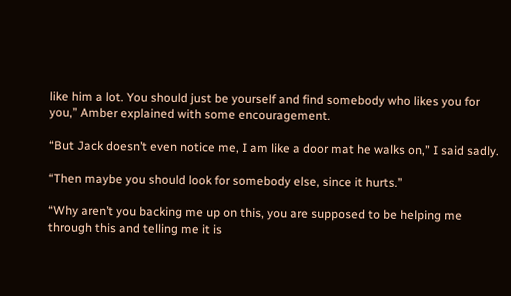like him a lot. You should just be yourself and find somebody who likes you for you,” Amber explained with some encouragement.

“But Jack doesn’t even notice me, I am like a door mat he walks on,” I said sadly.

“Then maybe you should look for somebody else, since it hurts.”

“Why aren’t you backing me up on this, you are supposed to be helping me through this and telling me it is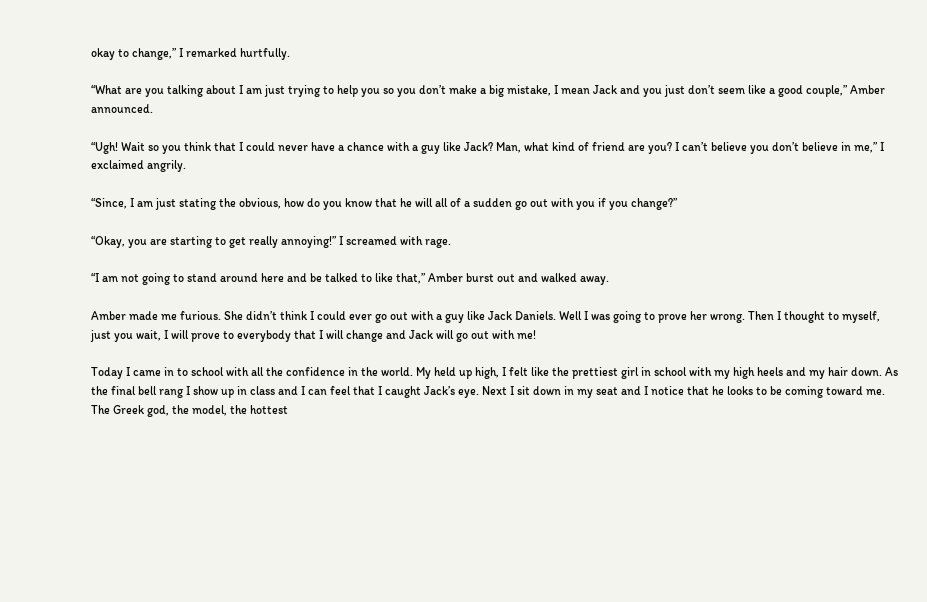okay to change,” I remarked hurtfully.

“What are you talking about I am just trying to help you so you don’t make a big mistake, I mean Jack and you just don’t seem like a good couple,” Amber announced.

“Ugh! Wait so you think that I could never have a chance with a guy like Jack? Man, what kind of friend are you? I can’t believe you don’t believe in me,” I exclaimed angrily.

“Since, I am just stating the obvious, how do you know that he will all of a sudden go out with you if you change?”

“Okay, you are starting to get really annoying!” I screamed with rage.

“I am not going to stand around here and be talked to like that,” Amber burst out and walked away.

Amber made me furious. She didn’t think I could ever go out with a guy like Jack Daniels. Well I was going to prove her wrong. Then I thought to myself, just you wait, I will prove to everybody that I will change and Jack will go out with me!

Today I came in to school with all the confidence in the world. My held up high, I felt like the prettiest girl in school with my high heels and my hair down. As the final bell rang I show up in class and I can feel that I caught Jack’s eye. Next I sit down in my seat and I notice that he looks to be coming toward me. The Greek god, the model, the hottest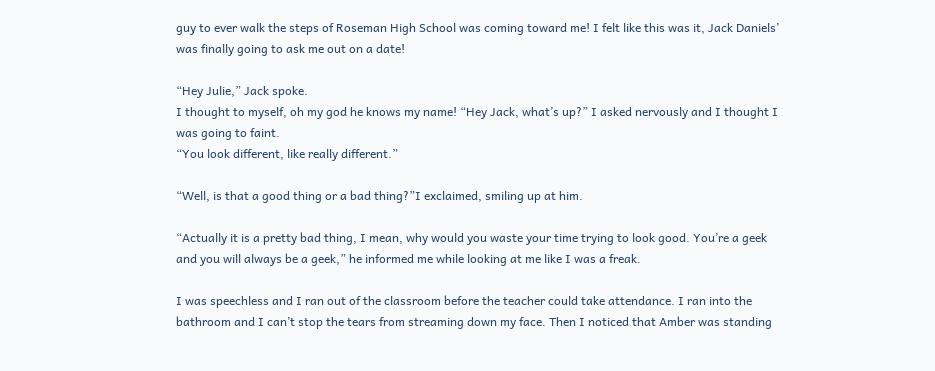guy to ever walk the steps of Roseman High School was coming toward me! I felt like this was it, Jack Daniels’ was finally going to ask me out on a date!

“Hey Julie,” Jack spoke.
I thought to myself, oh my god he knows my name! “Hey Jack, what’s up?” I asked nervously and I thought I was going to faint.
“You look different, like really different.”

“Well, is that a good thing or a bad thing?”I exclaimed, smiling up at him.

“Actually it is a pretty bad thing, I mean, why would you waste your time trying to look good. You’re a geek and you will always be a geek,” he informed me while looking at me like I was a freak.

I was speechless and I ran out of the classroom before the teacher could take attendance. I ran into the bathroom and I can’t stop the tears from streaming down my face. Then I noticed that Amber was standing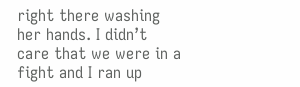right there washing her hands. I didn’t care that we were in a fight and I ran up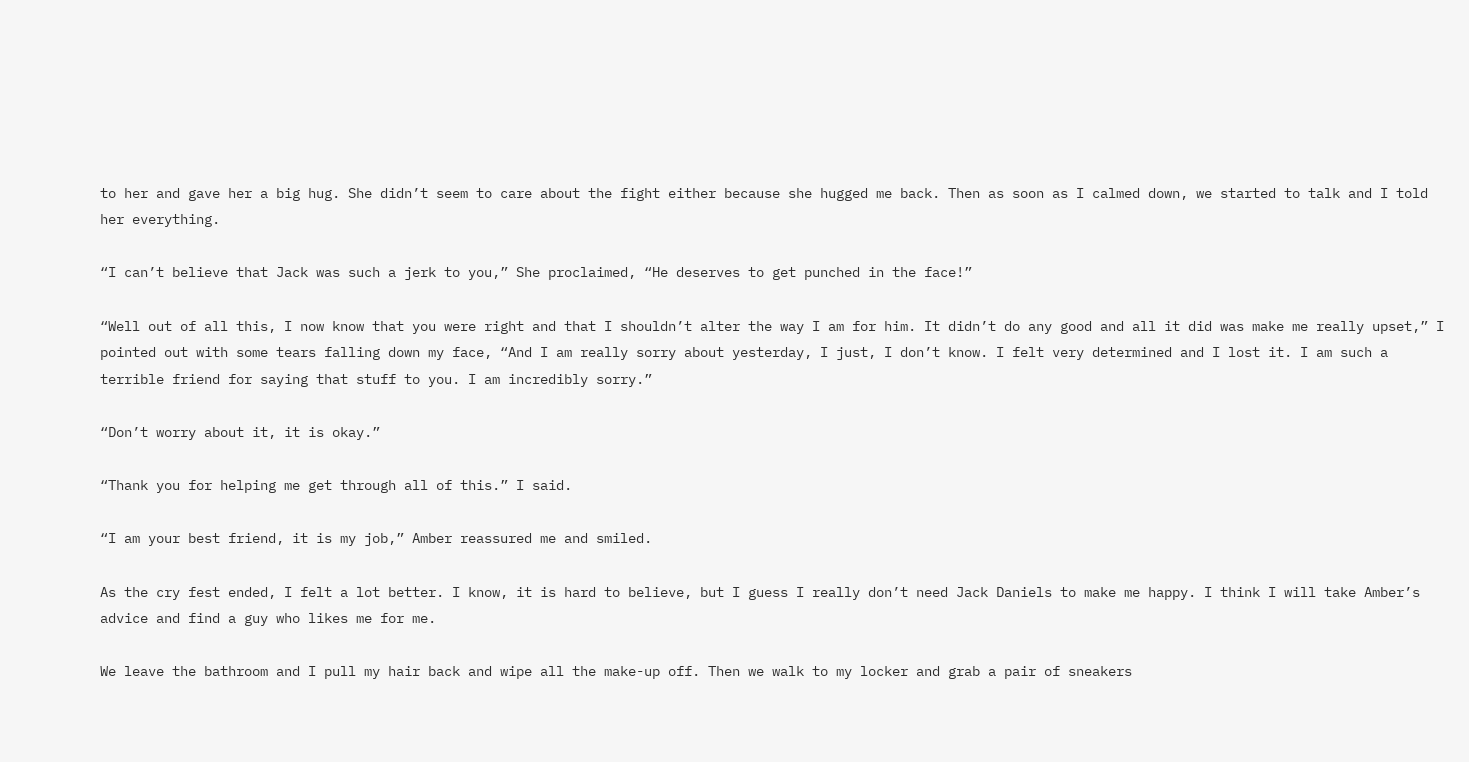to her and gave her a big hug. She didn’t seem to care about the fight either because she hugged me back. Then as soon as I calmed down, we started to talk and I told her everything.

“I can’t believe that Jack was such a jerk to you,” She proclaimed, “He deserves to get punched in the face!”

“Well out of all this, I now know that you were right and that I shouldn’t alter the way I am for him. It didn’t do any good and all it did was make me really upset,” I pointed out with some tears falling down my face, “And I am really sorry about yesterday, I just, I don’t know. I felt very determined and I lost it. I am such a terrible friend for saying that stuff to you. I am incredibly sorry.”

“Don’t worry about it, it is okay.”

“Thank you for helping me get through all of this.” I said.

“I am your best friend, it is my job,” Amber reassured me and smiled.

As the cry fest ended, I felt a lot better. I know, it is hard to believe, but I guess I really don’t need Jack Daniels to make me happy. I think I will take Amber’s advice and find a guy who likes me for me.

We leave the bathroom and I pull my hair back and wipe all the make-up off. Then we walk to my locker and grab a pair of sneakers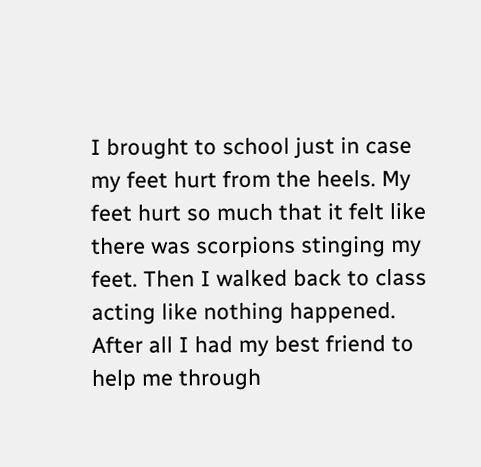I brought to school just in case my feet hurt from the heels. My feet hurt so much that it felt like there was scorpions stinging my feet. Then I walked back to class acting like nothing happened. After all I had my best friend to help me through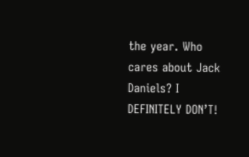the year. Who cares about Jack Daniels? I DEFINITELY DON’T!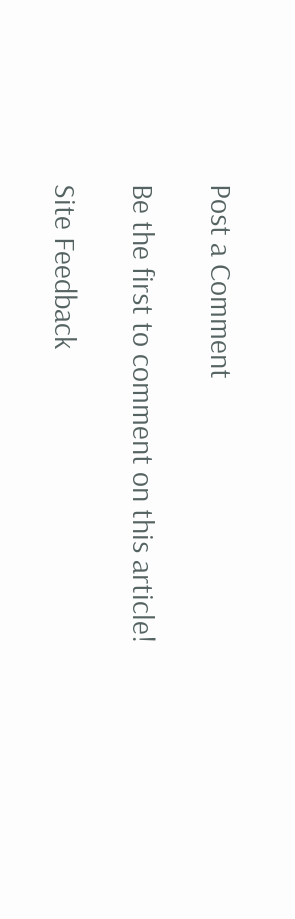Post a Comment

Be the first to comment on this article!

Site Feedback